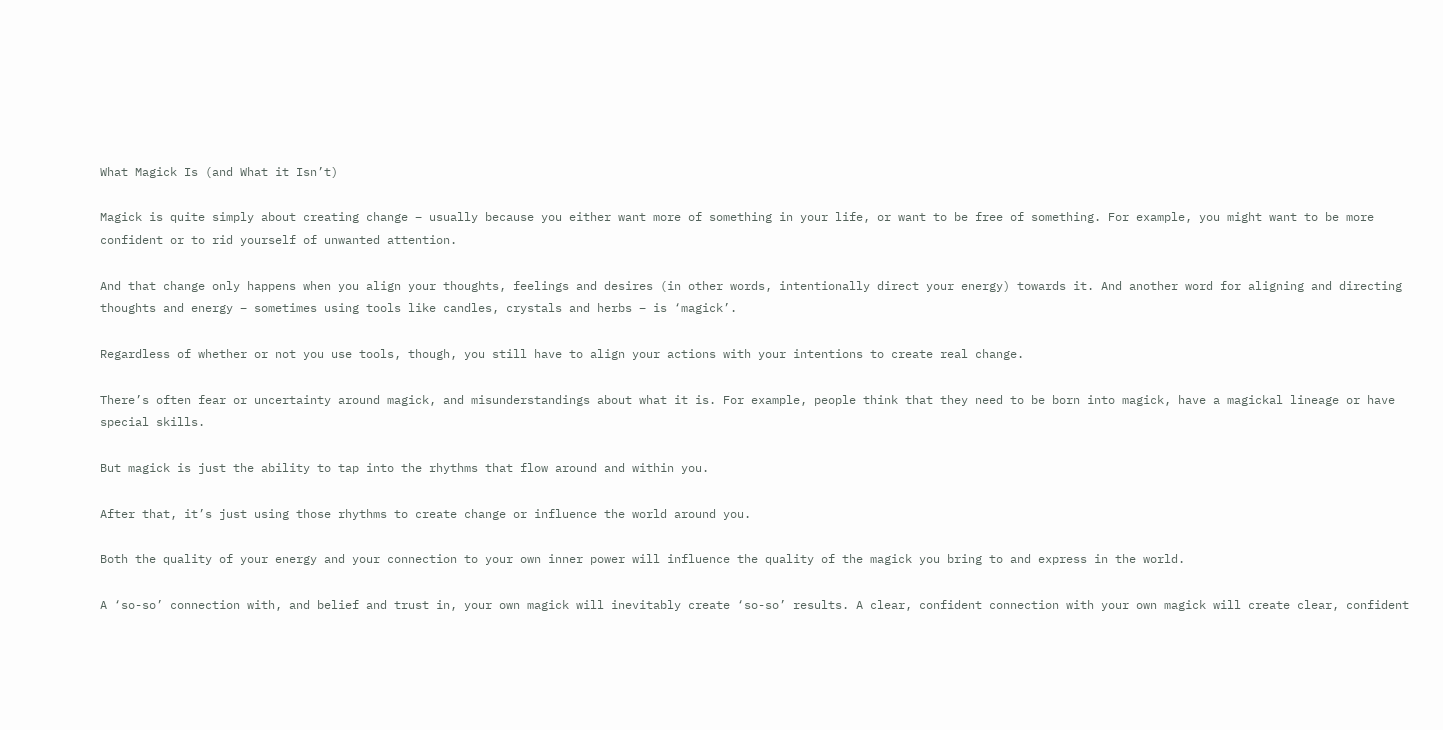What Magick Is (and What it Isn’t)

Magick is quite simply about creating change – usually because you either want more of something in your life, or want to be free of something. For example, you might want to be more confident or to rid yourself of unwanted attention.

And that change only happens when you align your thoughts, feelings and desires (in other words, intentionally direct your energy) towards it. And another word for aligning and directing thoughts and energy – sometimes using tools like candles, crystals and herbs – is ‘magick’.

Regardless of whether or not you use tools, though, you still have to align your actions with your intentions to create real change.

There’s often fear or uncertainty around magick, and misunderstandings about what it is. For example, people think that they need to be born into magick, have a magickal lineage or have special skills.

But magick is just the ability to tap into the rhythms that flow around and within you.

After that, it’s just using those rhythms to create change or influence the world around you.

Both the quality of your energy and your connection to your own inner power will influence the quality of the magick you bring to and express in the world.

A ‘so-so’ connection with, and belief and trust in, your own magick will inevitably create ‘so-so’ results. A clear, confident connection with your own magick will create clear, confident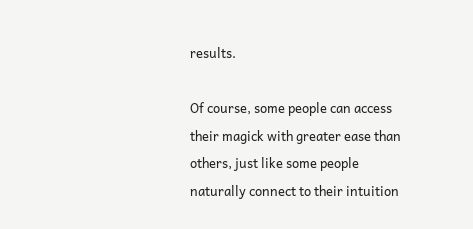results.

Of course, some people can access their magick with greater ease than others, just like some people naturally connect to their intuition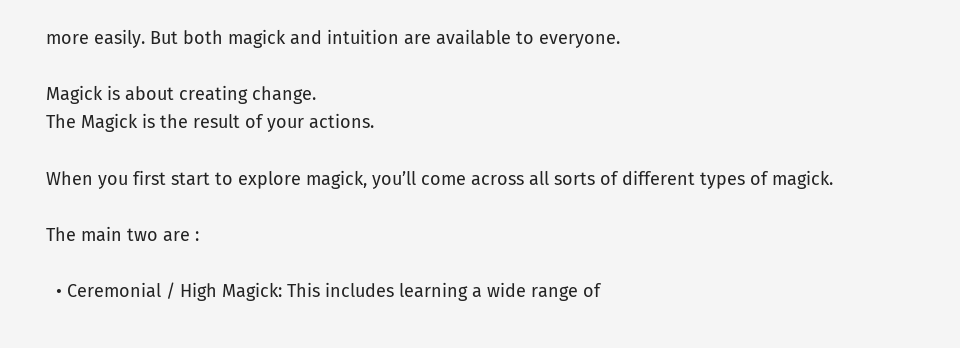more easily. But both magick and intuition are available to everyone.

Magick is about creating change.
The Magick is the result of your actions.

When you first start to explore magick, you’ll come across all sorts of different types of magick.

The main two are :

  • Ceremonial / High Magick: This includes learning a wide range of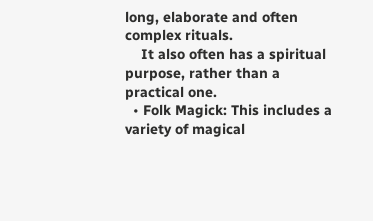long, elaborate and often complex rituals.
    It also often has a spiritual purpose, rather than a practical one.
  • Folk Magick: This includes a variety of magical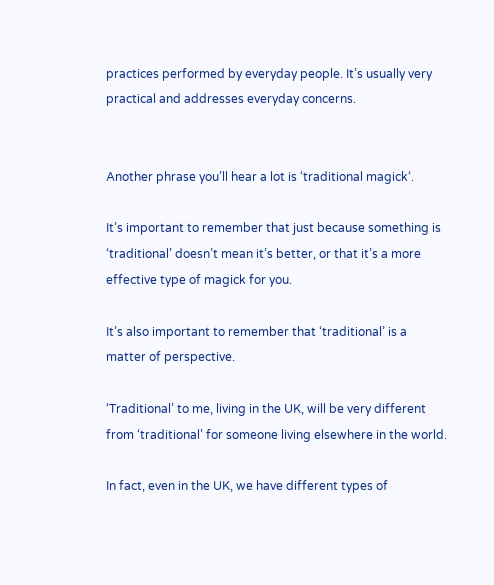practices performed by everyday people. It’s usually very practical and addresses everyday concerns.


Another phrase you’ll hear a lot is ‘traditional magick‘.

It’s important to remember that just because something is ‘traditional’ doesn’t mean it’s better, or that it’s a more effective type of magick for you.

It’s also important to remember that ‘traditional’ is a matter of perspective.

‘Traditional’ to me, living in the UK, will be very different from ‘traditional’ for someone living elsewhere in the world.

In fact, even in the UK, we have different types of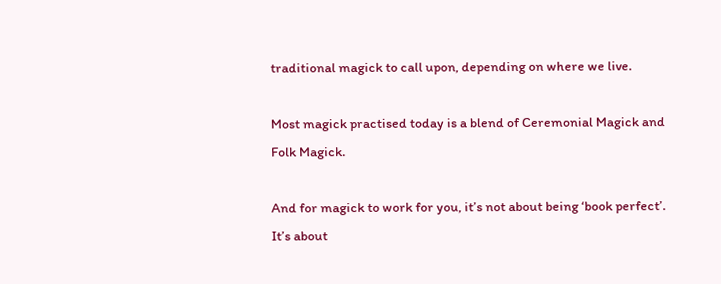traditional magick to call upon, depending on where we live.

Most magick practised today is a blend of Ceremonial Magick and Folk Magick.

And for magick to work for you, it’s not about being ‘book perfect’. It’s about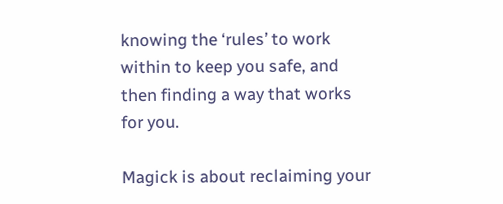knowing the ‘rules’ to work within to keep you safe, and then finding a way that works for you.

Magick is about reclaiming your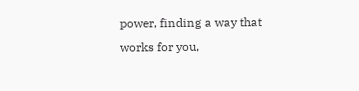power, finding a way that works for you,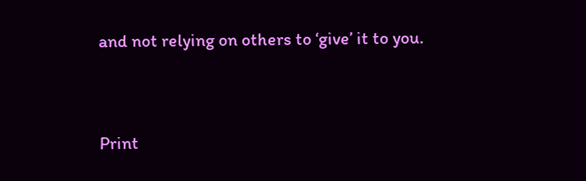and not relying on others to ‘give’ it to you.


Print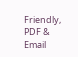Friendly, PDF & Email